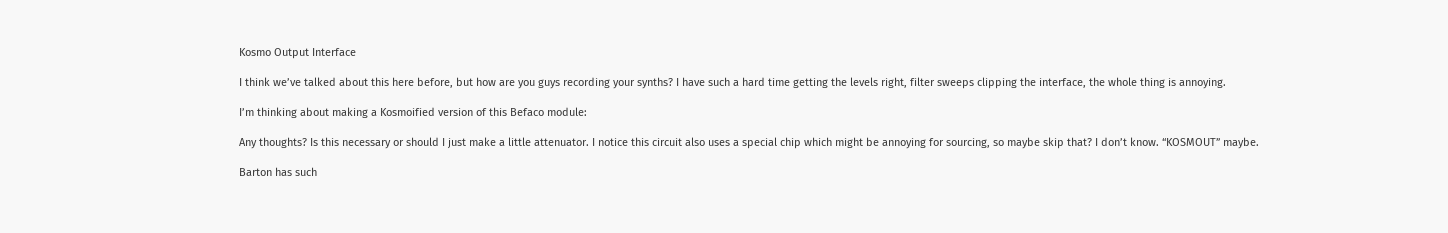Kosmo Output Interface

I think we’ve talked about this here before, but how are you guys recording your synths? I have such a hard time getting the levels right, filter sweeps clipping the interface, the whole thing is annoying.

I’m thinking about making a Kosmoified version of this Befaco module:

Any thoughts? Is this necessary or should I just make a little attenuator. I notice this circuit also uses a special chip which might be annoying for sourcing, so maybe skip that? I don’t know. “KOSMOUT” maybe.

Barton has such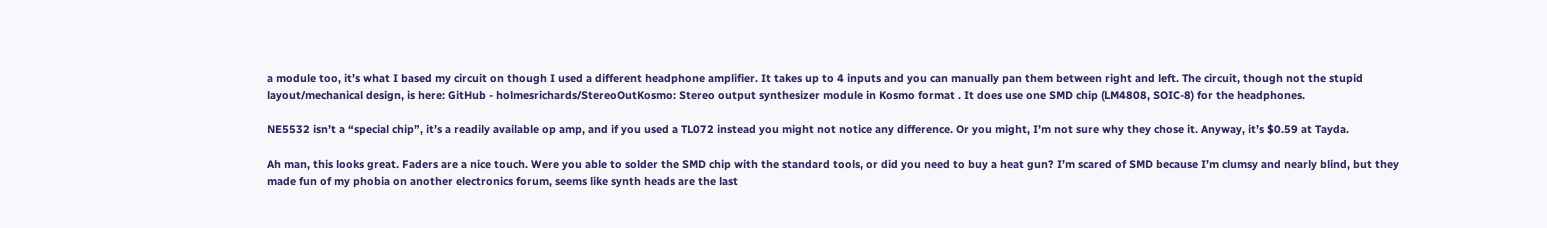a module too, it’s what I based my circuit on though I used a different headphone amplifier. It takes up to 4 inputs and you can manually pan them between right and left. The circuit, though not the stupid layout/mechanical design, is here: GitHub - holmesrichards/StereoOutKosmo: Stereo output synthesizer module in Kosmo format . It does use one SMD chip (LM4808, SOIC-8) for the headphones.

NE5532 isn’t a “special chip”, it’s a readily available op amp, and if you used a TL072 instead you might not notice any difference. Or you might, I’m not sure why they chose it. Anyway, it’s $0.59 at Tayda.

Ah man, this looks great. Faders are a nice touch. Were you able to solder the SMD chip with the standard tools, or did you need to buy a heat gun? I’m scared of SMD because I’m clumsy and nearly blind, but they made fun of my phobia on another electronics forum, seems like synth heads are the last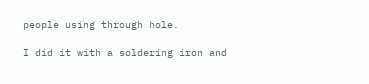people using through hole.

I did it with a soldering iron and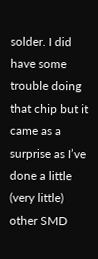solder. I did have some trouble doing that chip but it came as a surprise as I’ve done a little (very little) other SMD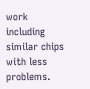work including similar chips with less problems.